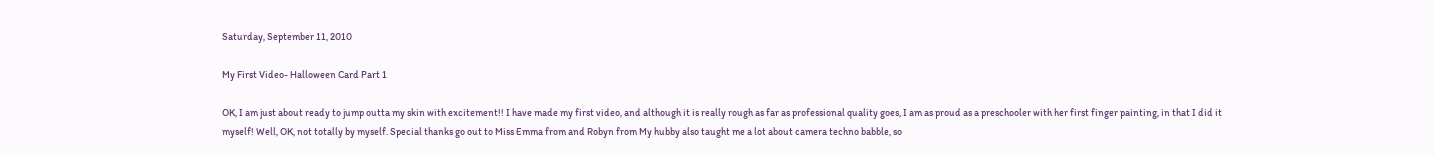Saturday, September 11, 2010

My First Video- Halloween Card Part 1

OK, I am just about ready to jump outta my skin with excitement!! I have made my first video, and although it is really rough as far as professional quality goes, I am as proud as a preschooler with her first finger painting, in that I did it myself! Well, OK, not totally by myself. Special thanks go out to Miss Emma from and Robyn from My hubby also taught me a lot about camera techno babble, so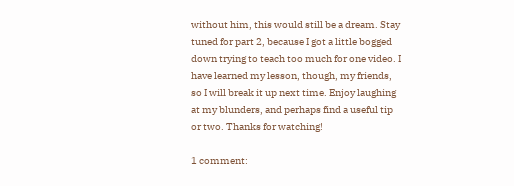without him, this would still be a dream. Stay tuned for part 2, because I got a little bogged down trying to teach too much for one video. I have learned my lesson, though, my friends, so I will break it up next time. Enjoy laughing at my blunders, and perhaps find a useful tip or two. Thanks for watching!

1 comment: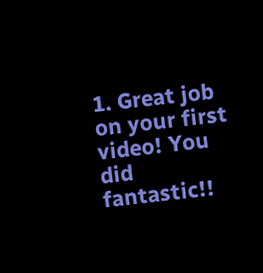1. Great job on your first video! You did fantastic!!